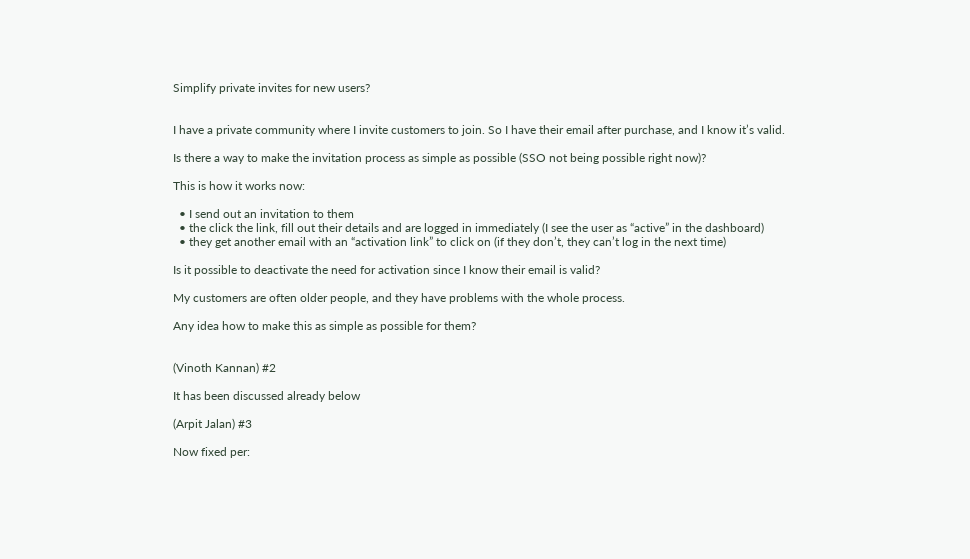Simplify private invites for new users?


I have a private community where I invite customers to join. So I have their email after purchase, and I know it’s valid.

Is there a way to make the invitation process as simple as possible (SSO not being possible right now)?

This is how it works now:

  • I send out an invitation to them
  • the click the link, fill out their details and are logged in immediately (I see the user as “active” in the dashboard)
  • they get another email with an “activation link” to click on (if they don’t, they can’t log in the next time)

Is it possible to deactivate the need for activation since I know their email is valid?

My customers are often older people, and they have problems with the whole process.

Any idea how to make this as simple as possible for them?


(Vinoth Kannan) #2

It has been discussed already below

(Arpit Jalan) #3

Now fixed per: